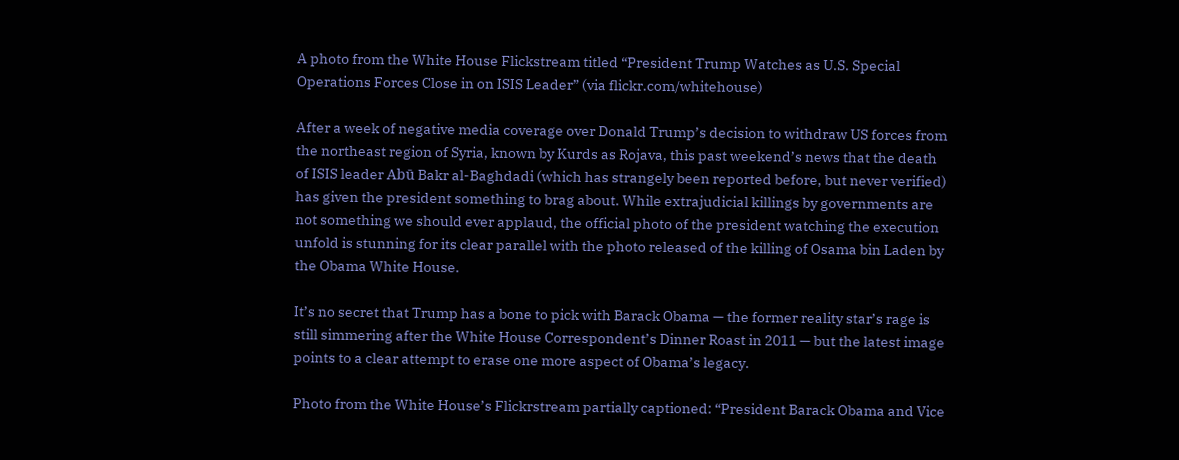A photo from the White House Flickstream titled “President Trump Watches as U.S. Special Operations Forces Close in on ISIS Leader” (via flickr.com/whitehouse)

After a week of negative media coverage over Donald Trump’s decision to withdraw US forces from the northeast region of Syria, known by Kurds as Rojava, this past weekend’s news that the death of ISIS leader Abū Bakr al-Baghdadi (which has strangely been reported before, but never verified) has given the president something to brag about. While extrajudicial killings by governments are not something we should ever applaud, the official photo of the president watching the execution unfold is stunning for its clear parallel with the photo released of the killing of Osama bin Laden by the Obama White House.

It’s no secret that Trump has a bone to pick with Barack Obama — the former reality star’s rage is still simmering after the White House Correspondent’s Dinner Roast in 2011 — but the latest image points to a clear attempt to erase one more aspect of Obama’s legacy.

Photo from the White House’s Flickrstream partially captioned: “President Barack Obama and Vice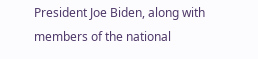President Joe Biden, along with members of the national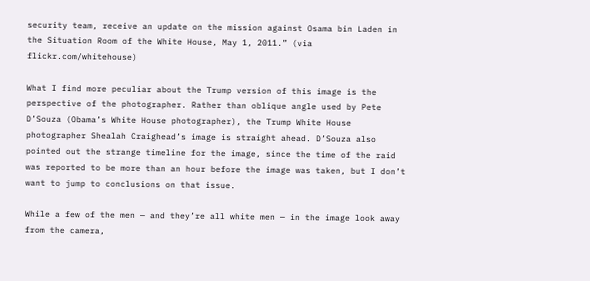security team, receive an update on the mission against Osama bin Laden in the Situation Room of the White House, May 1, 2011.” (via flickr.com/whitehouse)

What I find more peculiar about the Trump version of this image is the perspective of the photographer. Rather than oblique angle used by Pete D’Souza (Obama’s White House photographer), the Trump White House photographer Shealah Craighead’s image is straight ahead. D’Souza also pointed out the strange timeline for the image, since the time of the raid was reported to be more than an hour before the image was taken, but I don’t want to jump to conclusions on that issue.

While a few of the men — and they’re all white men — in the image look away from the camera,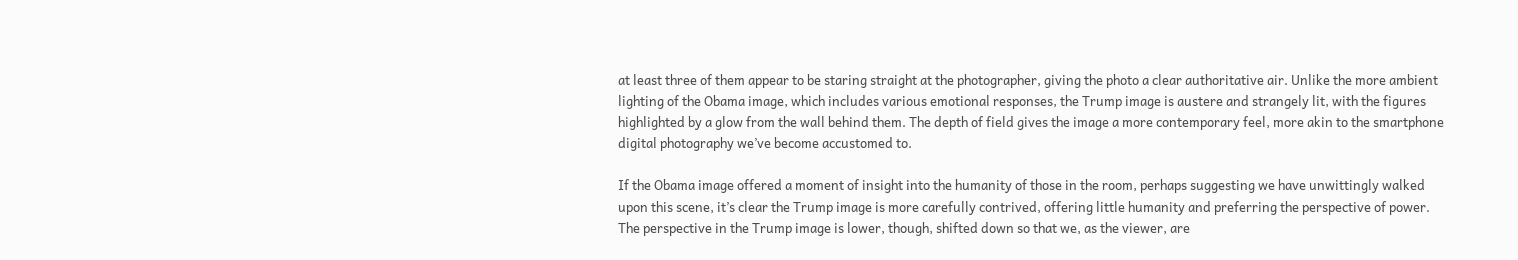at least three of them appear to be staring straight at the photographer, giving the photo a clear authoritative air. Unlike the more ambient lighting of the Obama image, which includes various emotional responses, the Trump image is austere and strangely lit, with the figures highlighted by a glow from the wall behind them. The depth of field gives the image a more contemporary feel, more akin to the smartphone digital photography we’ve become accustomed to.

If the Obama image offered a moment of insight into the humanity of those in the room, perhaps suggesting we have unwittingly walked upon this scene, it’s clear the Trump image is more carefully contrived, offering little humanity and preferring the perspective of power. The perspective in the Trump image is lower, though, shifted down so that we, as the viewer, are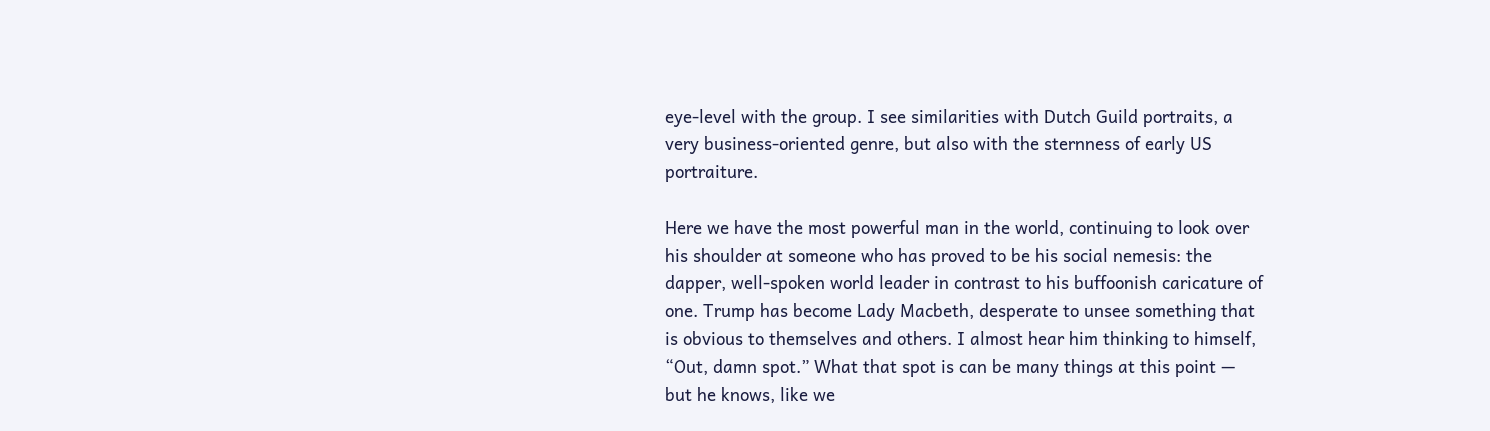eye-level with the group. I see similarities with Dutch Guild portraits, a very business-oriented genre, but also with the sternness of early US portraiture.

Here we have the most powerful man in the world, continuing to look over his shoulder at someone who has proved to be his social nemesis: the dapper, well-spoken world leader in contrast to his buffoonish caricature of one. Trump has become Lady Macbeth, desperate to unsee something that is obvious to themselves and others. I almost hear him thinking to himself, “Out, damn spot.” What that spot is can be many things at this point — but he knows, like we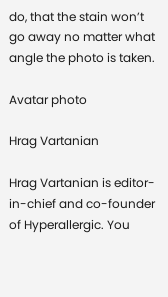do, that the stain won’t go away no matter what angle the photo is taken.

Avatar photo

Hrag Vartanian

Hrag Vartanian is editor-in-chief and co-founder of Hyperallergic. You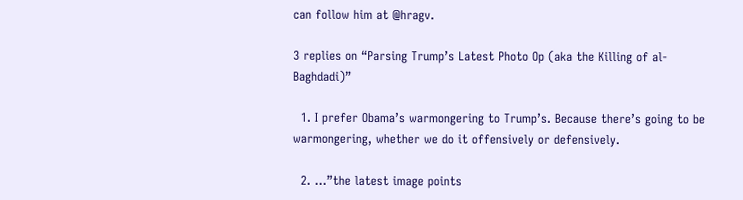can follow him at @hragv.

3 replies on “Parsing Trump’s Latest Photo Op (aka the Killing of al-Baghdadi)”

  1. I prefer Obama’s warmongering to Trump’s. Because there’s going to be warmongering, whether we do it offensively or defensively.

  2. …”the latest image points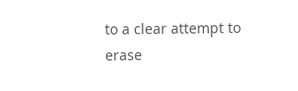to a clear attempt to erase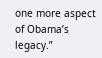one more aspect of Obama’s legacy.”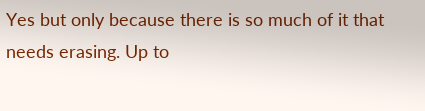Yes but only because there is so much of it that needs erasing. Up to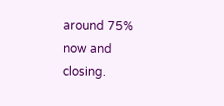around 75% now and closing.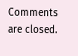Comments are closed.